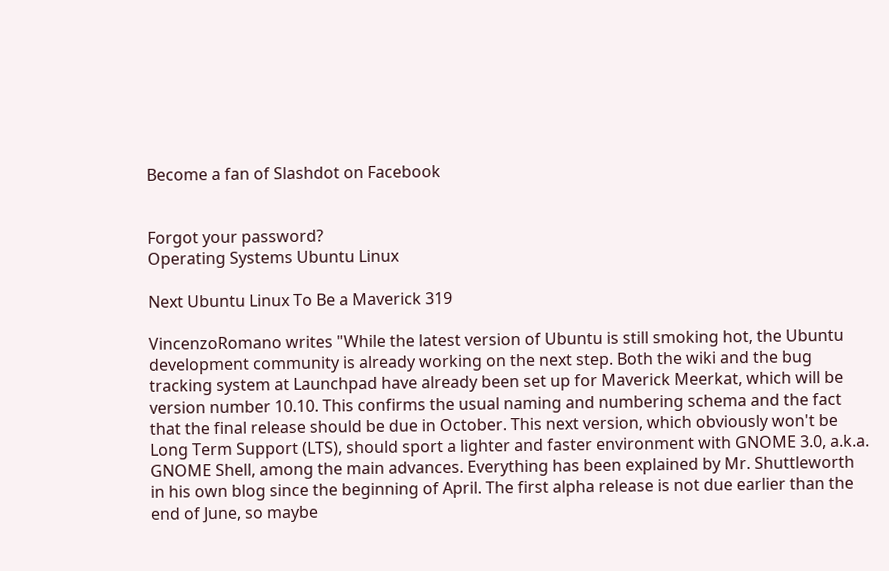Become a fan of Slashdot on Facebook


Forgot your password?
Operating Systems Ubuntu Linux

Next Ubuntu Linux To Be a Maverick 319

VincenzoRomano writes "While the latest version of Ubuntu is still smoking hot, the Ubuntu development community is already working on the next step. Both the wiki and the bug tracking system at Launchpad have already been set up for Maverick Meerkat, which will be version number 10.10. This confirms the usual naming and numbering schema and the fact that the final release should be due in October. This next version, which obviously won't be Long Term Support (LTS), should sport a lighter and faster environment with GNOME 3.0, a.k.a. GNOME Shell, among the main advances. Everything has been explained by Mr. Shuttleworth in his own blog since the beginning of April. The first alpha release is not due earlier than the end of June, so maybe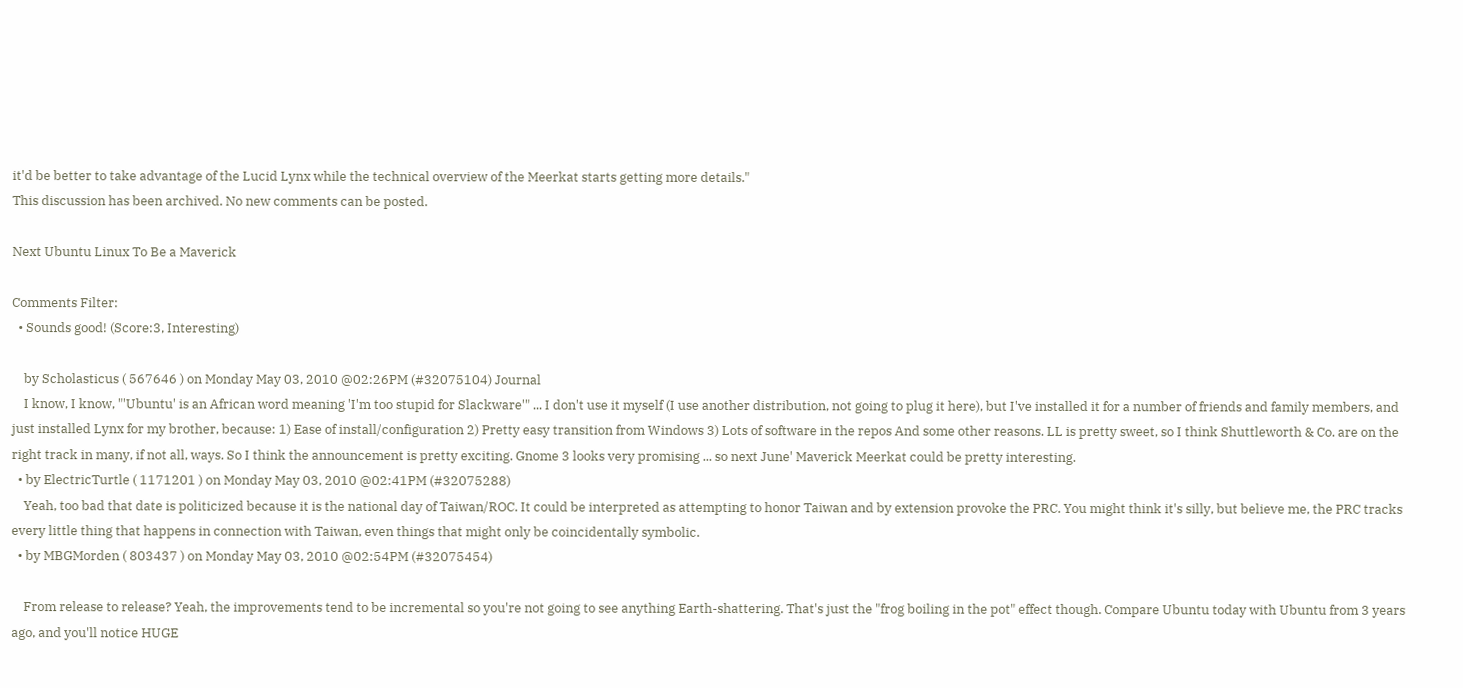it'd be better to take advantage of the Lucid Lynx while the technical overview of the Meerkat starts getting more details."
This discussion has been archived. No new comments can be posted.

Next Ubuntu Linux To Be a Maverick

Comments Filter:
  • Sounds good! (Score:3, Interesting)

    by Scholasticus ( 567646 ) on Monday May 03, 2010 @02:26PM (#32075104) Journal
    I know, I know, "'Ubuntu' is an African word meaning 'I'm too stupid for Slackware'" ... I don't use it myself (I use another distribution, not going to plug it here), but I've installed it for a number of friends and family members, and just installed Lynx for my brother, because: 1) Ease of install/configuration 2) Pretty easy transition from Windows 3) Lots of software in the repos And some other reasons. LL is pretty sweet, so I think Shuttleworth & Co. are on the right track in many, if not all, ways. So I think the announcement is pretty exciting. Gnome 3 looks very promising ... so next June' Maverick Meerkat could be pretty interesting.
  • by ElectricTurtle ( 1171201 ) on Monday May 03, 2010 @02:41PM (#32075288)
    Yeah, too bad that date is politicized because it is the national day of Taiwan/ROC. It could be interpreted as attempting to honor Taiwan and by extension provoke the PRC. You might think it's silly, but believe me, the PRC tracks every little thing that happens in connection with Taiwan, even things that might only be coincidentally symbolic.
  • by MBGMorden ( 803437 ) on Monday May 03, 2010 @02:54PM (#32075454)

    From release to release? Yeah, the improvements tend to be incremental so you're not going to see anything Earth-shattering. That's just the "frog boiling in the pot" effect though. Compare Ubuntu today with Ubuntu from 3 years ago, and you'll notice HUGE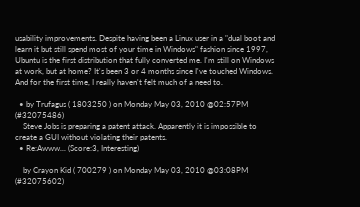usability improvements. Despite having been a Linux user in a "dual boot and learn it but still spend most of your time in Windows" fashion since 1997, Ubuntu is the first distribution that fully converted me. I'm still on Windows at work, but at home? It's been 3 or 4 months since I've touched Windows. And for the first time, I really haven't felt much of a need to.

  • by Trufagus ( 1803250 ) on Monday May 03, 2010 @02:57PM (#32075486)
    Steve Jobs is preparing a patent attack. Apparently it is impossible to create a GUI without violating their patents.
  • Re:Awww... (Score:3, Interesting)

    by Crayon Kid ( 700279 ) on Monday May 03, 2010 @03:08PM (#32075602)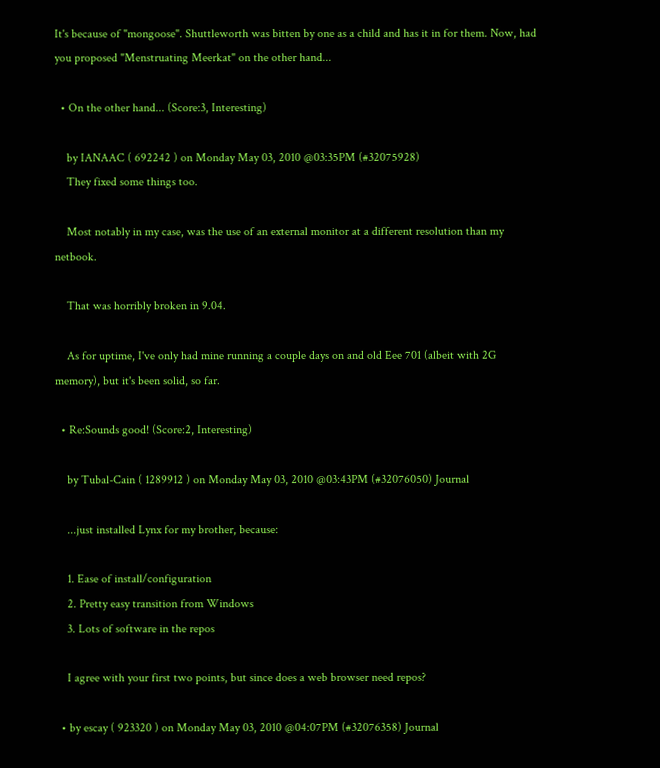It's because of "mongoose". Shuttleworth was bitten by one as a child and has it in for them. Now, had you proposed "Menstruating Meerkat" on the other hand...

  • On the other hand... (Score:3, Interesting)

    by IANAAC ( 692242 ) on Monday May 03, 2010 @03:35PM (#32075928)
    They fixed some things too.

    Most notably in my case, was the use of an external monitor at a different resolution than my netbook.

    That was horribly broken in 9.04.

    As for uptime, I've only had mine running a couple days on and old Eee 701 (albeit with 2G memory), but it's been solid, so far.

  • Re:Sounds good! (Score:2, Interesting)

    by Tubal-Cain ( 1289912 ) on Monday May 03, 2010 @03:43PM (#32076050) Journal

    ...just installed Lynx for my brother, because:

    1. Ease of install/configuration
    2. Pretty easy transition from Windows
    3. Lots of software in the repos

    I agree with your first two points, but since does a web browser need repos?

  • by escay ( 923320 ) on Monday May 03, 2010 @04:07PM (#32076358) Journal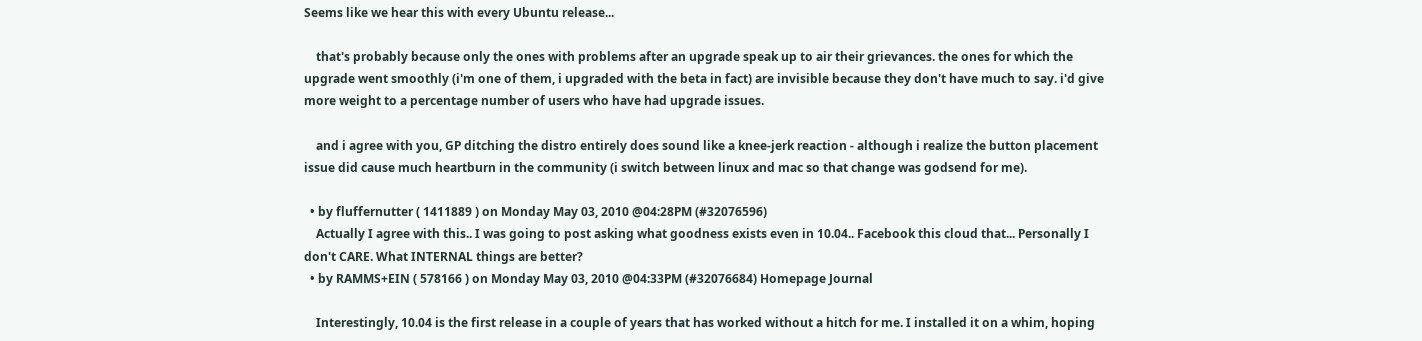Seems like we hear this with every Ubuntu release...

    that's probably because only the ones with problems after an upgrade speak up to air their grievances. the ones for which the upgrade went smoothly (i'm one of them, i upgraded with the beta in fact) are invisible because they don't have much to say. i'd give more weight to a percentage number of users who have had upgrade issues.

    and i agree with you, GP ditching the distro entirely does sound like a knee-jerk reaction - although i realize the button placement issue did cause much heartburn in the community (i switch between linux and mac so that change was godsend for me).

  • by fluffernutter ( 1411889 ) on Monday May 03, 2010 @04:28PM (#32076596)
    Actually I agree with this.. I was going to post asking what goodness exists even in 10.04.. Facebook this cloud that... Personally I don't CARE. What INTERNAL things are better?
  • by RAMMS+EIN ( 578166 ) on Monday May 03, 2010 @04:33PM (#32076684) Homepage Journal

    Interestingly, 10.04 is the first release in a couple of years that has worked without a hitch for me. I installed it on a whim, hoping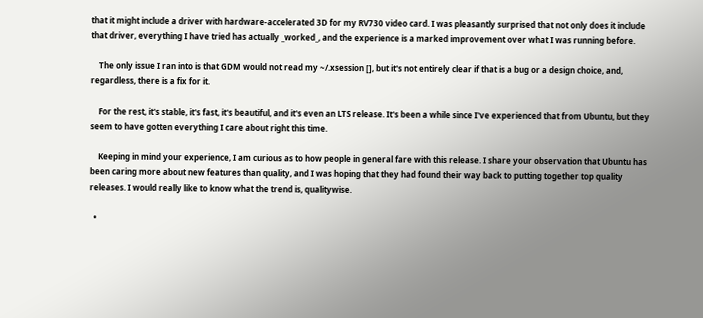that it might include a driver with hardware-accelerated 3D for my RV730 video card. I was pleasantly surprised that not only does it include that driver, everything I have tried has actually _worked_, and the experience is a marked improvement over what I was running before.

    The only issue I ran into is that GDM would not read my ~/.xsession [], but it's not entirely clear if that is a bug or a design choice, and, regardless, there is a fix for it.

    For the rest, it's stable, it's fast, it's beautiful, and it's even an LTS release. It's been a while since I've experienced that from Ubuntu, but they seem to have gotten everything I care about right this time.

    Keeping in mind your experience, I am curious as to how people in general fare with this release. I share your observation that Ubuntu has been caring more about new features than quality, and I was hoping that they had found their way back to putting together top quality releases. I would really like to know what the trend is, qualitywise.

  •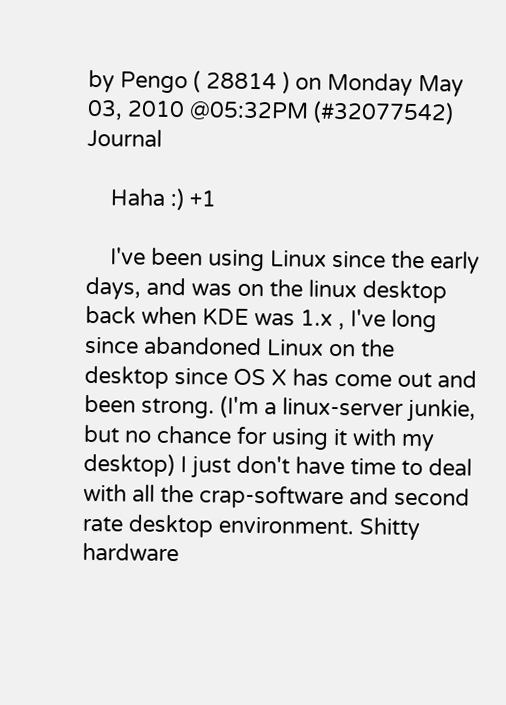by Pengo ( 28814 ) on Monday May 03, 2010 @05:32PM (#32077542) Journal

    Haha :) +1

    I've been using Linux since the early days, and was on the linux desktop back when KDE was 1.x , I've long since abandoned Linux on the desktop since OS X has come out and been strong. (I'm a linux-server junkie, but no chance for using it with my desktop) I just don't have time to deal with all the crap-software and second rate desktop environment. Shitty hardware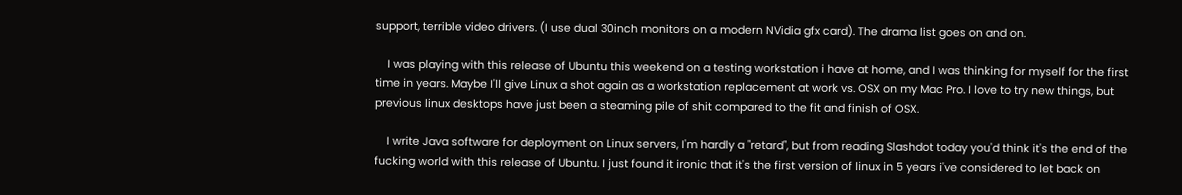support, terrible video drivers. (I use dual 30inch monitors on a modern NVidia gfx card). The drama list goes on and on.

    I was playing with this release of Ubuntu this weekend on a testing workstation i have at home, and I was thinking for myself for the first time in years. Maybe I'll give Linux a shot again as a workstation replacement at work vs. OSX on my Mac Pro. I love to try new things, but previous linux desktops have just been a steaming pile of shit compared to the fit and finish of OSX.

    I write Java software for deployment on Linux servers, I'm hardly a "retard", but from reading Slashdot today you'd think it's the end of the fucking world with this release of Ubuntu. I just found it ironic that it's the first version of linux in 5 years i've considered to let back on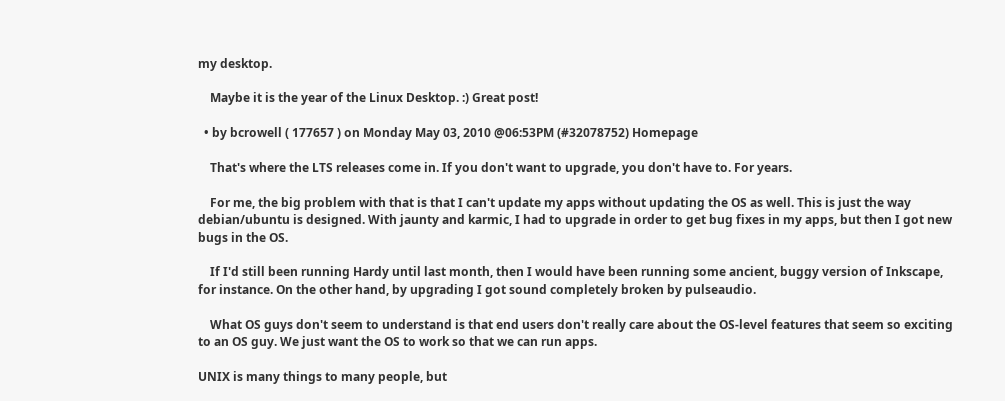my desktop.

    Maybe it is the year of the Linux Desktop. :) Great post!

  • by bcrowell ( 177657 ) on Monday May 03, 2010 @06:53PM (#32078752) Homepage

    That's where the LTS releases come in. If you don't want to upgrade, you don't have to. For years.

    For me, the big problem with that is that I can't update my apps without updating the OS as well. This is just the way debian/ubuntu is designed. With jaunty and karmic, I had to upgrade in order to get bug fixes in my apps, but then I got new bugs in the OS.

    If I'd still been running Hardy until last month, then I would have been running some ancient, buggy version of Inkscape, for instance. On the other hand, by upgrading I got sound completely broken by pulseaudio.

    What OS guys don't seem to understand is that end users don't really care about the OS-level features that seem so exciting to an OS guy. We just want the OS to work so that we can run apps.

UNIX is many things to many people, but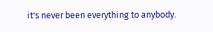it's never been everything to anybody.